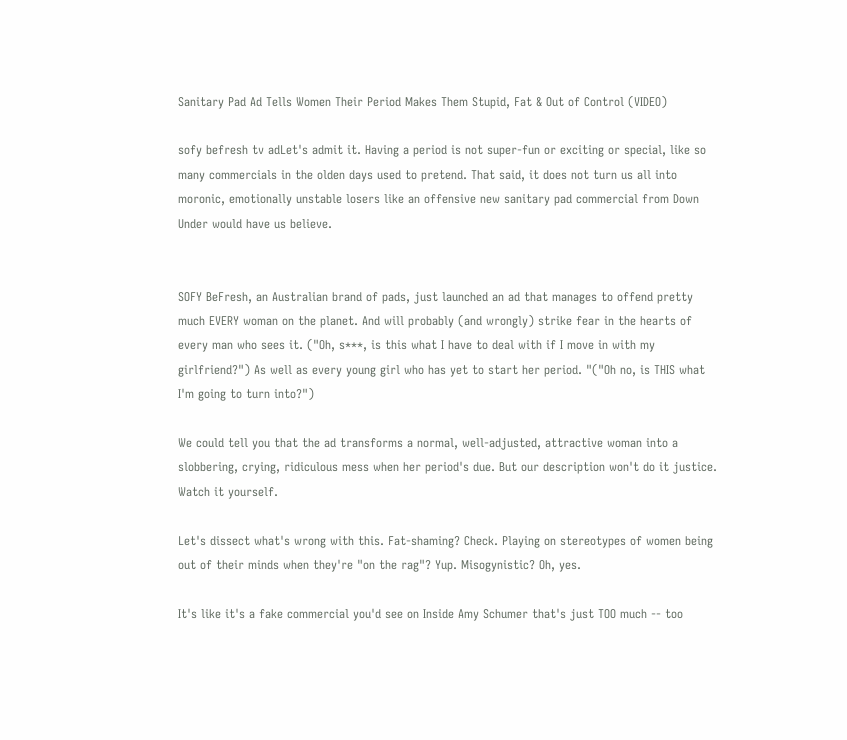Sanitary Pad Ad Tells Women Their Period Makes Them Stupid, Fat & Out of Control (VIDEO)

sofy befresh tv adLet's admit it. Having a period is not super-fun or exciting or special, like so many commercials in the olden days used to pretend. That said, it does not turn us all into moronic, emotionally unstable losers like an offensive new sanitary pad commercial from Down Under would have us believe.


SOFY BeFresh, an Australian brand of pads, just launched an ad that manages to offend pretty much EVERY woman on the planet. And will probably (and wrongly) strike fear in the hearts of every man who sees it. ("Oh, s***, is this what I have to deal with if I move in with my girlfriend?") As well as every young girl who has yet to start her period. "("Oh no, is THIS what I'm going to turn into?")

We could tell you that the ad transforms a normal, well-adjusted, attractive woman into a slobbering, crying, ridiculous mess when her period's due. But our description won't do it justice. Watch it yourself.

Let's dissect what's wrong with this. Fat-shaming? Check. Playing on stereotypes of women being out of their minds when they're "on the rag"? Yup. Misogynistic? Oh, yes.

It's like it's a fake commercial you'd see on Inside Amy Schumer that's just TOO much -- too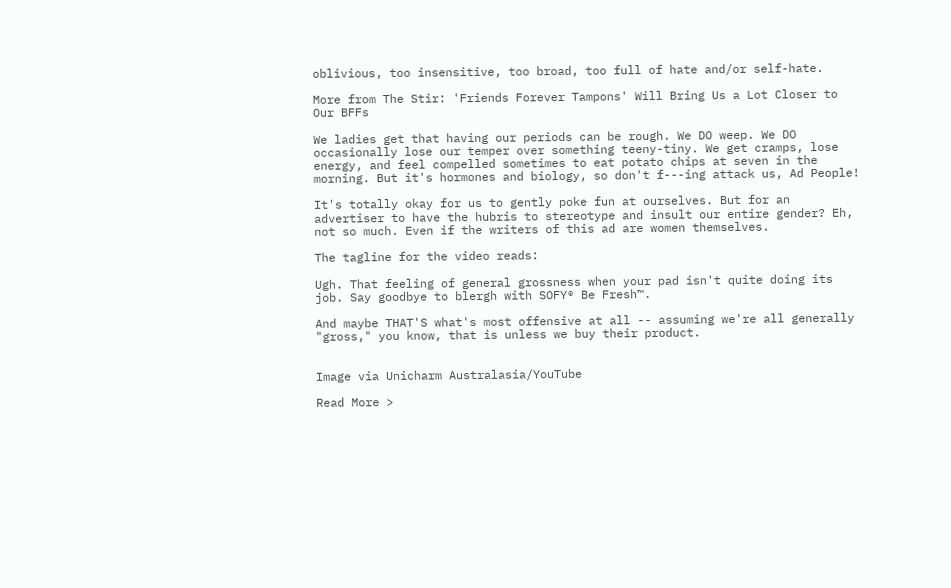oblivious, too insensitive, too broad, too full of hate and/or self-hate.

More from The Stir: 'Friends Forever Tampons' Will Bring Us a Lot Closer to Our BFFs

We ladies get that having our periods can be rough. We DO weep. We DO occasionally lose our temper over something teeny-tiny. We get cramps, lose energy, and feel compelled sometimes to eat potato chips at seven in the morning. But it's hormones and biology, so don't f---ing attack us, Ad People!

It's totally okay for us to gently poke fun at ourselves. But for an advertiser to have the hubris to stereotype and insult our entire gender? Eh, not so much. Even if the writers of this ad are women themselves.

The tagline for the video reads:

Ugh. That feeling of general grossness when your pad isn't quite doing its job. Say goodbye to blergh with SOFY® Be Fresh™.

And maybe THAT'S what's most offensive at all -- assuming we're all generally "gross," you know, that is unless we buy their product.


Image via Unicharm Australasia/YouTube

Read More >